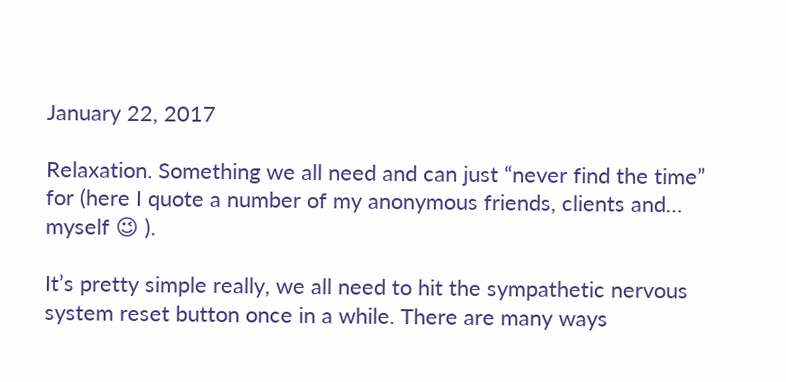January 22, 2017

Relaxation. Something we all need and can just “never find the time” for (here I quote a number of my anonymous friends, clients and… myself 😉 ).

It’s pretty simple really, we all need to hit the sympathetic nervous system reset button once in a while. There are many ways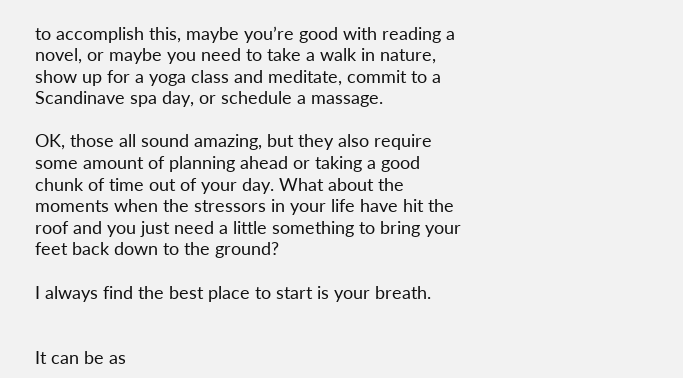to accomplish this, maybe you’re good with reading a novel, or maybe you need to take a walk in nature, show up for a yoga class and meditate, commit to a Scandinave spa day, or schedule a massage.

OK, those all sound amazing, but they also require some amount of planning ahead or taking a good chunk of time out of your day. What about the moments when the stressors in your life have hit the roof and you just need a little something to bring your feet back down to the ground?

I always find the best place to start is your breath.


It can be as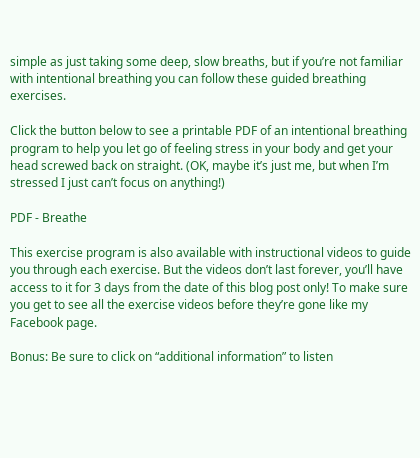simple as just taking some deep, slow breaths, but if you’re not familiar with intentional breathing you can follow these guided breathing exercises.

Click the button below to see a printable PDF of an intentional breathing program to help you let go of feeling stress in your body and get your head screwed back on straight. (OK, maybe it’s just me, but when I’m stressed I just can’t focus on anything!)

PDF - Breathe

This exercise program is also available with instructional videos to guide you through each exercise. But the videos don’t last forever, you’ll have access to it for 3 days from the date of this blog post only! To make sure you get to see all the exercise videos before they’re gone like my Facebook page.

Bonus: Be sure to click on “additional information” to listen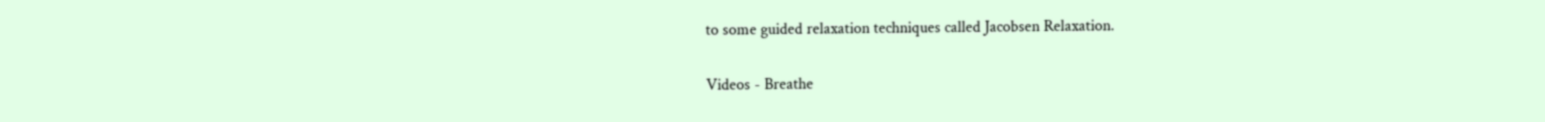to some guided relaxation techniques called Jacobsen Relaxation.

Videos - Breathe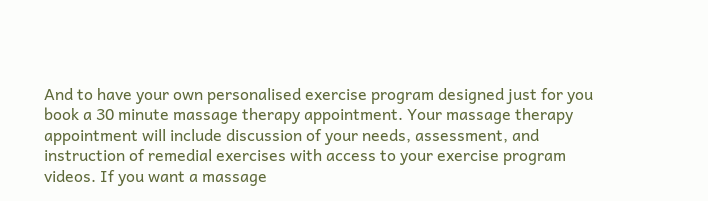And to have your own personalised exercise program designed just for you book a 30 minute massage therapy appointment. Your massage therapy appointment will include discussion of your needs, assessment, and instruction of remedial exercises with access to your exercise program videos. If you want a massage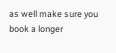as well make sure you book a longer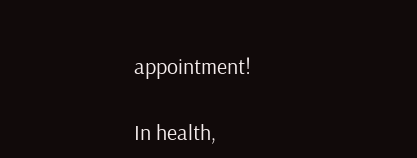appointment!

In health,